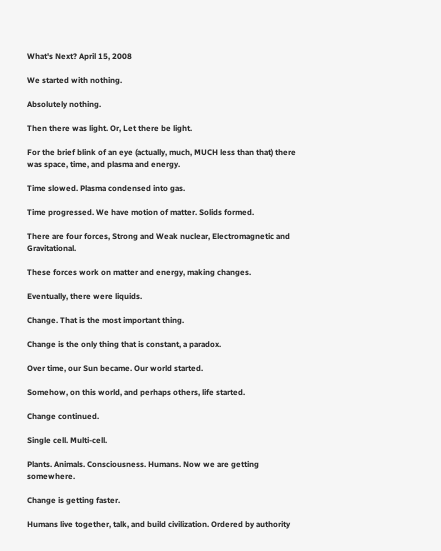What's Next? April 15, 2008

We started with nothing.

Absolutely nothing.

Then there was light. Or, Let there be light.

For the brief blink of an eye (actually, much, MUCH less than that) there was space, time, and plasma and energy.

Time slowed. Plasma condensed into gas.

Time progressed. We have motion of matter. Solids formed.

There are four forces, Strong and Weak nuclear, Electromagnetic and Gravitational.

These forces work on matter and energy, making changes.

Eventually, there were liquids.

Change. That is the most important thing.

Change is the only thing that is constant, a paradox.

Over time, our Sun became. Our world started.

Somehow, on this world, and perhaps others, life started.

Change continued.

Single cell. Multi-cell.

Plants. Animals. Consciousness. Humans. Now we are getting somewhere.

Change is getting faster.

Humans live together, talk, and build civilization. Ordered by authority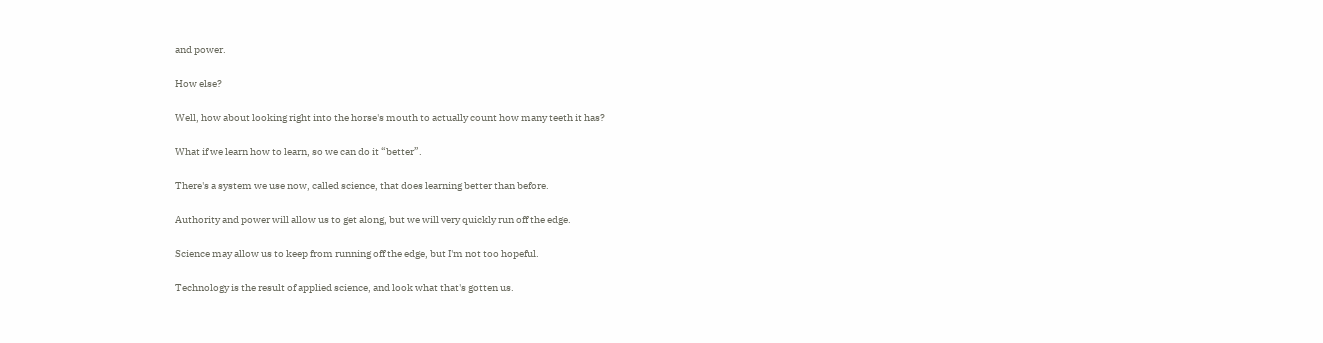and power.

How else?

Well, how about looking right into the horse's mouth to actually count how many teeth it has?

What if we learn how to learn, so we can do it “better”.

There's a system we use now, called science, that does learning better than before.

Authority and power will allow us to get along, but we will very quickly run off the edge.

Science may allow us to keep from running off the edge, but I'm not too hopeful.

Technology is the result of applied science, and look what that's gotten us.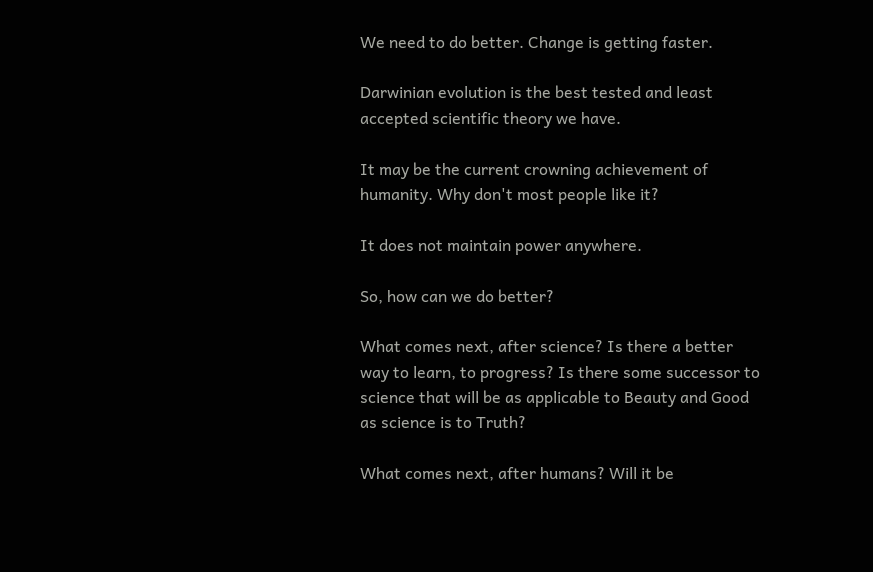We need to do better. Change is getting faster.

Darwinian evolution is the best tested and least accepted scientific theory we have.

It may be the current crowning achievement of humanity. Why don't most people like it?

It does not maintain power anywhere.

So, how can we do better?

What comes next, after science? Is there a better way to learn, to progress? Is there some successor to science that will be as applicable to Beauty and Good as science is to Truth?

What comes next, after humans? Will it be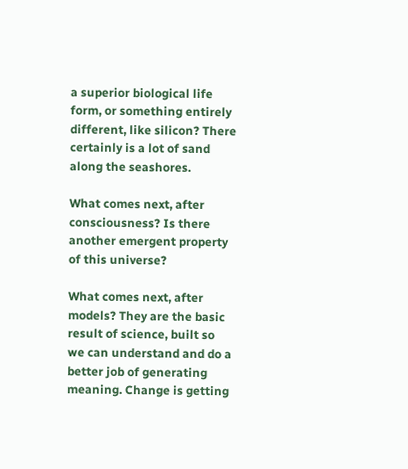a superior biological life form, or something entirely different, like silicon? There certainly is a lot of sand along the seashores.

What comes next, after consciousness? Is there another emergent property of this universe?

What comes next, after models? They are the basic result of science, built so we can understand and do a better job of generating meaning. Change is getting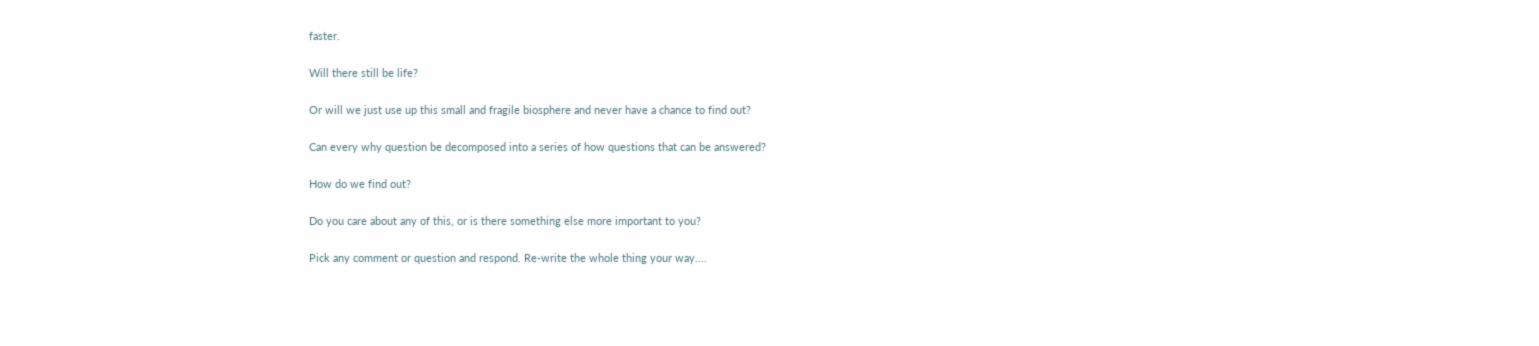faster.

Will there still be life?

Or will we just use up this small and fragile biosphere and never have a chance to find out?

Can every why question be decomposed into a series of how questions that can be answered?

How do we find out?

Do you care about any of this, or is there something else more important to you?

Pick any comment or question and respond. Re-write the whole thing your way....